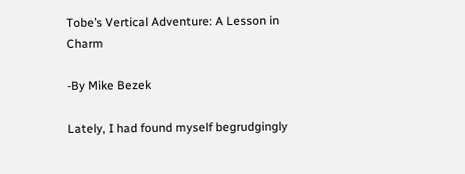Tobe’s Vertical Adventure: A Lesson in Charm

-By Mike Bezek

Lately, I had found myself begrudgingly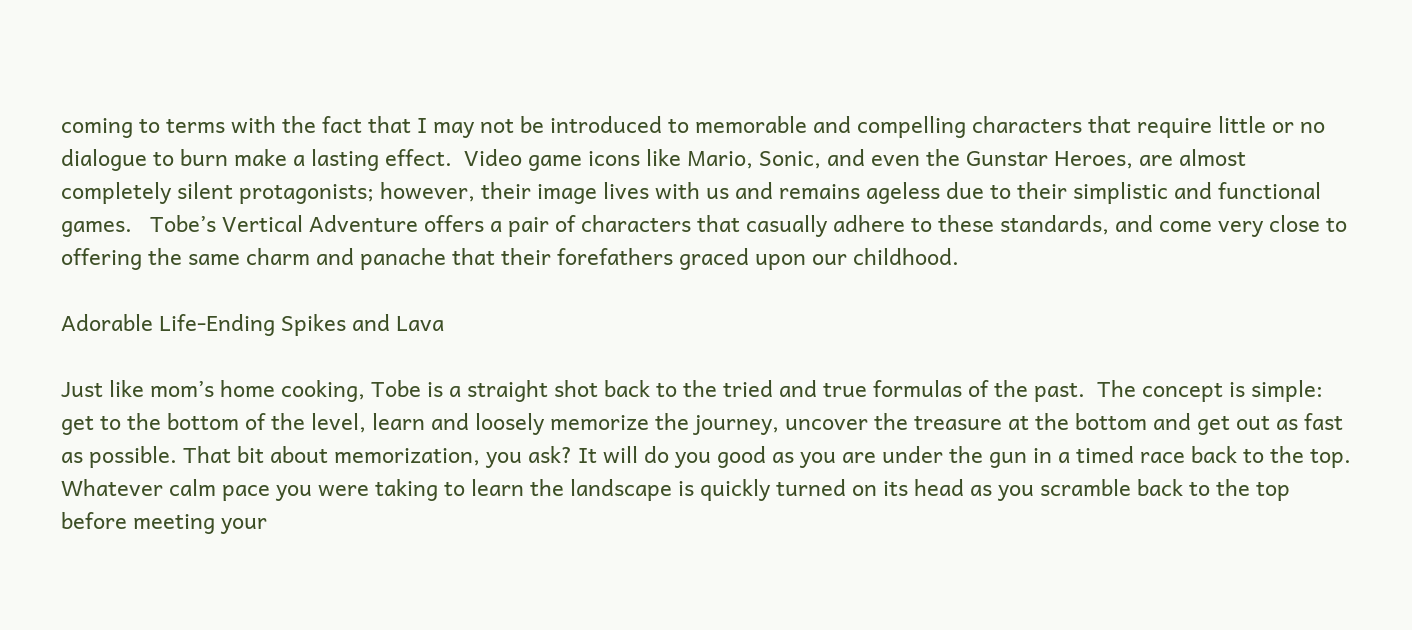coming to terms with the fact that I may not be introduced to memorable and compelling characters that require little or no dialogue to burn make a lasting effect.  Video game icons like Mario, Sonic, and even the Gunstar Heroes, are almost completely silent protagonists; however, their image lives with us and remains ageless due to their simplistic and functional games.   Tobe’s Vertical Adventure offers a pair of characters that casually adhere to these standards, and come very close to offering the same charm and panache that their forefathers graced upon our childhood.

Adorable Life-Ending Spikes and Lava

Just like mom’s home cooking, Tobe is a straight shot back to the tried and true formulas of the past.  The concept is simple: get to the bottom of the level, learn and loosely memorize the journey, uncover the treasure at the bottom and get out as fast as possible. That bit about memorization, you ask? It will do you good as you are under the gun in a timed race back to the top.  Whatever calm pace you were taking to learn the landscape is quickly turned on its head as you scramble back to the top before meeting your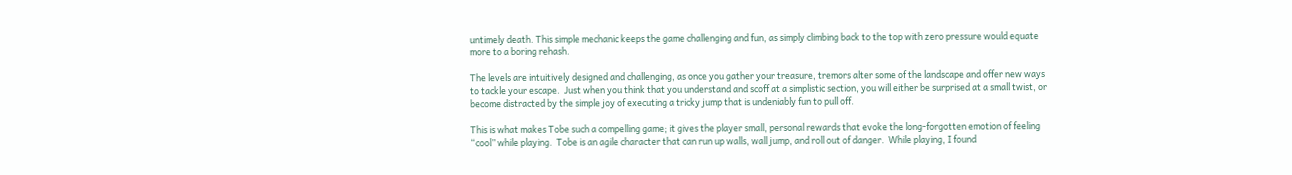untimely death. This simple mechanic keeps the game challenging and fun, as simply climbing back to the top with zero pressure would equate more to a boring rehash.

The levels are intuitively designed and challenging, as once you gather your treasure, tremors alter some of the landscape and offer new ways to tackle your escape.  Just when you think that you understand and scoff at a simplistic section, you will either be surprised at a small twist, or become distracted by the simple joy of executing a tricky jump that is undeniably fun to pull off.

This is what makes Tobe such a compelling game; it gives the player small, personal rewards that evoke the long-forgotten emotion of feeling “cool” while playing.  Tobe is an agile character that can run up walls, wall jump, and roll out of danger.  While playing, I found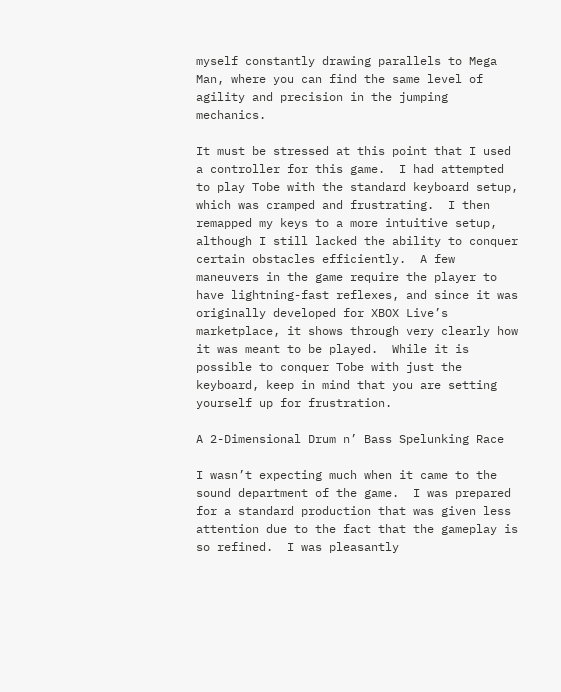myself constantly drawing parallels to Mega Man, where you can find the same level of agility and precision in the jumping mechanics.

It must be stressed at this point that I used a controller for this game.  I had attempted to play Tobe with the standard keyboard setup, which was cramped and frustrating.  I then remapped my keys to a more intuitive setup, although I still lacked the ability to conquer certain obstacles efficiently.  A few maneuvers in the game require the player to have lightning-fast reflexes, and since it was originally developed for XBOX Live’s marketplace, it shows through very clearly how it was meant to be played.  While it is possible to conquer Tobe with just the keyboard, keep in mind that you are setting yourself up for frustration.

A 2-Dimensional Drum n’ Bass Spelunking Race

I wasn’t expecting much when it came to the sound department of the game.  I was prepared for a standard production that was given less attention due to the fact that the gameplay is so refined.  I was pleasantly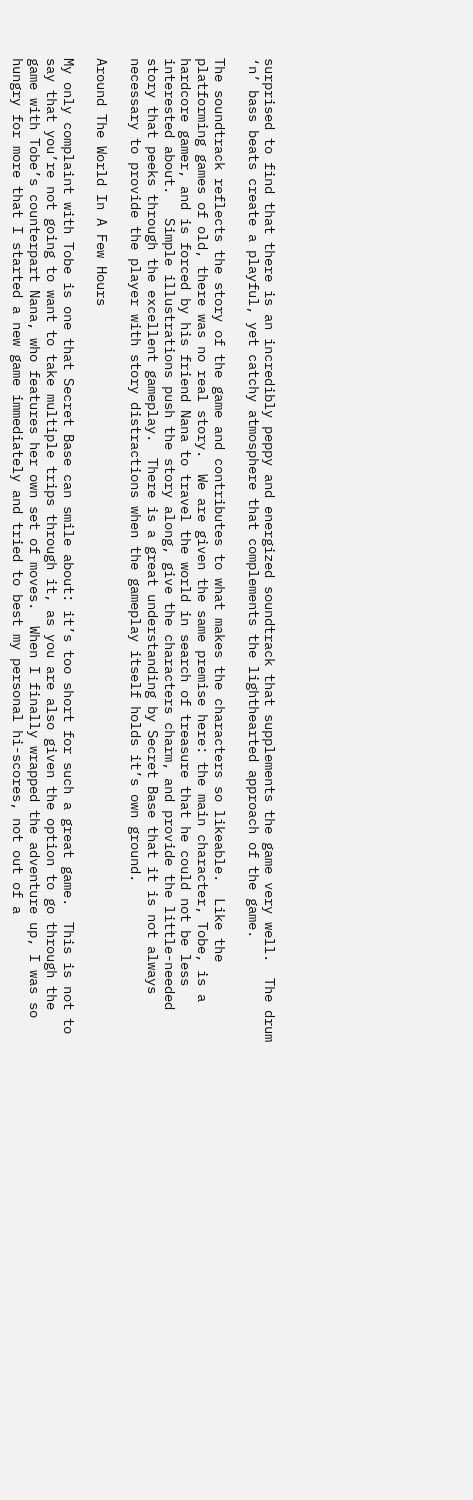surprised to find that there is an incredibly peppy and energized soundtrack that supplements the game very well.  The drum ‘n’ bass beats create a playful, yet catchy atmosphere that complements the lighthearted approach of the game.

The soundtrack reflects the story of the game and contributes to what makes the characters so likeable.  Like the platforming games of old, there was no real story.  We are given the same premise here: the main character, Tobe, is a hardcore gamer, and is forced by his friend Nana to travel the world in search of treasure that he could not be less interested about.   Simple illustrations push the story along, give the characters charm, and provide the little-needed story that peeks through the excellent gameplay.  There is a great understanding by Secret Base that it is not always necessary to provide the player with story distractions when the gameplay itself holds it’s own ground.

Around The World In A Few Hours

My only complaint with Tobe is one that Secret Base can smile about: it’s too short for such a great game.  This is not to say that you’re not going to want to take multiple trips through it, as you are also given the option to go through the game with Tobe’s counterpart Nana, who features her own set of moves.  When I finally wrapped the adventure up, I was so hungry for more that I started a new game immediately and tried to best my personal hi-scores, not out of a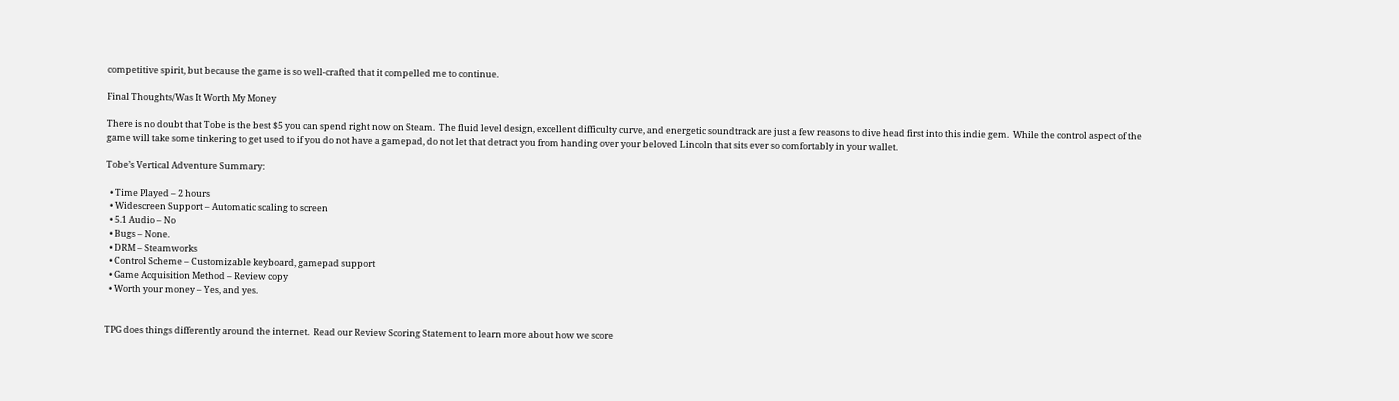competitive spirit, but because the game is so well-crafted that it compelled me to continue.

Final Thoughts/Was It Worth My Money

There is no doubt that Tobe is the best $5 you can spend right now on Steam.  The fluid level design, excellent difficulty curve, and energetic soundtrack are just a few reasons to dive head first into this indie gem.  While the control aspect of the game will take some tinkering to get used to if you do not have a gamepad, do not let that detract you from handing over your beloved Lincoln that sits ever so comfortably in your wallet.

Tobe’s Vertical Adventure Summary:

  • Time Played – 2 hours
  • Widescreen Support – Automatic scaling to screen
  • 5.1 Audio – No
  • Bugs – None.
  • DRM – Steamworks
  • Control Scheme – Customizable keyboard, gamepad support
  • Game Acquisition Method – Review copy
  • Worth your money – Yes, and yes.


TPG does things differently around the internet.  Read our Review Scoring Statement to learn more about how we score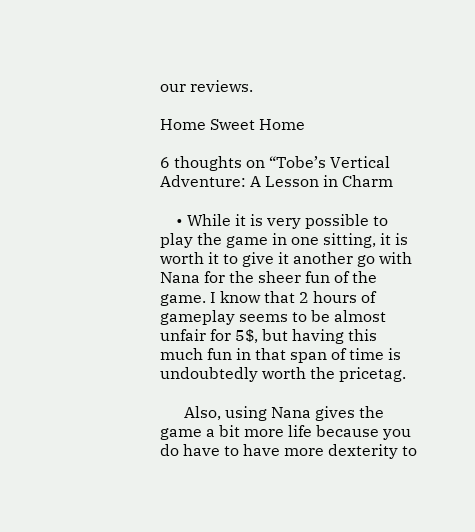our reviews.

Home Sweet Home

6 thoughts on “Tobe’s Vertical Adventure: A Lesson in Charm

    • While it is very possible to play the game in one sitting, it is worth it to give it another go with Nana for the sheer fun of the game. I know that 2 hours of gameplay seems to be almost unfair for 5$, but having this much fun in that span of time is undoubtedly worth the pricetag.

      Also, using Nana gives the game a bit more life because you do have to have more dexterity to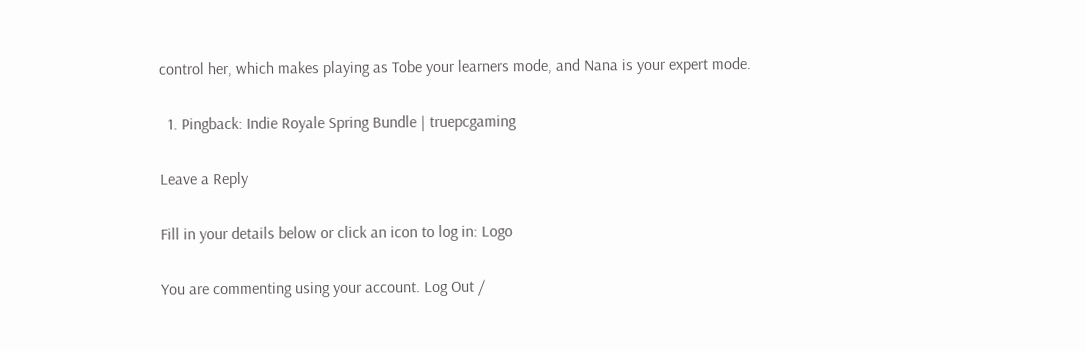control her, which makes playing as Tobe your learners mode, and Nana is your expert mode.

  1. Pingback: Indie Royale Spring Bundle | truepcgaming

Leave a Reply

Fill in your details below or click an icon to log in: Logo

You are commenting using your account. Log Out /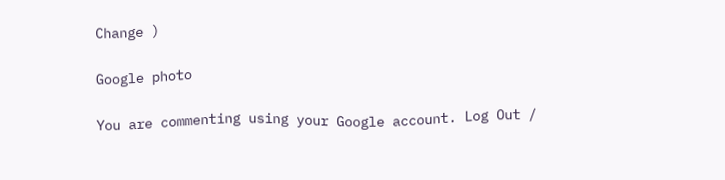Change )

Google photo

You are commenting using your Google account. Log Out /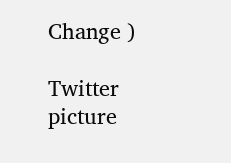Change )

Twitter picture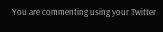You are commenting using your Twitter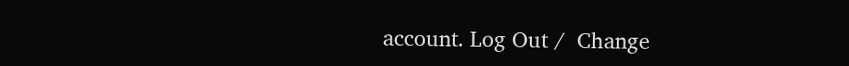account. Log Out /  Change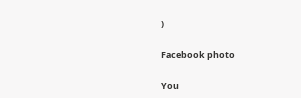)

Facebook photo

You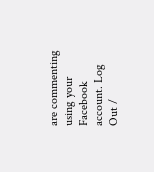are commenting using your Facebook account. Log Out /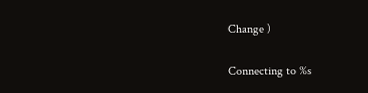Change )

Connecting to %s